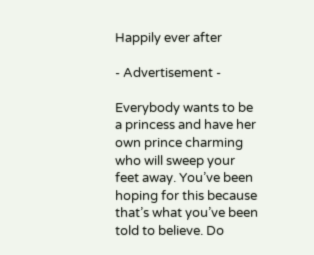Happily ever after

- Advertisement -

Everybody wants to be a princess and have her own prince charming who will sweep your feet away. You’ve been hoping for this because that’s what you’ve been told to believe. Do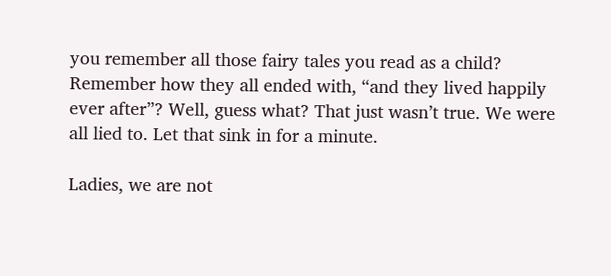you remember all those fairy tales you read as a child? Remember how they all ended with, “and they lived happily ever after”? Well, guess what? That just wasn’t true. We were all lied to. Let that sink in for a minute.

Ladies, we are not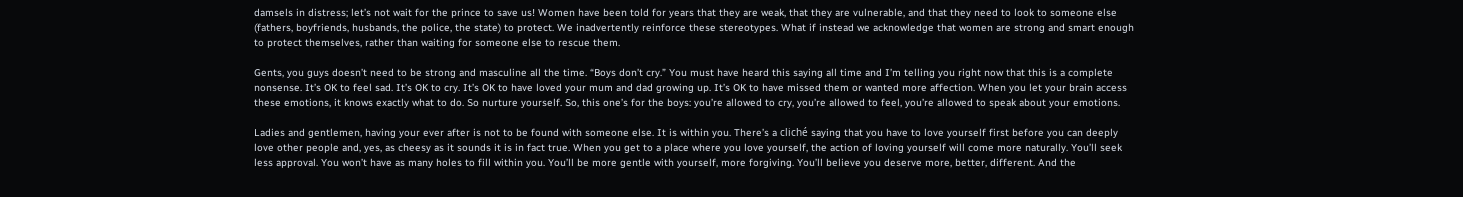damsels in distress; let’s not wait for the prince to save us! Women have been told for years that they are weak, that they are vulnerable, and that they need to look to someone else (fathers, boyfriends, husbands, the police, the state) to protect. We inadvertently reinforce these stereotypes. What if instead we acknowledge that women are strong and smart enough to protect themselves, rather than waiting for someone else to rescue them.

Gents, you guys doesn’t need to be strong and masculine all the time. “Boys don’t cry.” You must have heard this saying all time and I’m telling you right now that this is a complete nonsense. It’s OK to feel sad. It’s OK to cry. It’s OK to have loved your mum and dad growing up. It’s OK to have missed them or wanted more affection. When you let your brain access these emotions, it knows exactly what to do. So nurture yourself. So, this one’s for the boys: you’re allowed to cry, you’re allowed to feel, you’re allowed to speak about your emotions.

Ladies and gentlemen, having your ever after is not to be found with someone else. It is within you. There’s a cliché saying that you have to love yourself first before you can deeply love other people and, yes, as cheesy as it sounds it is in fact true. When you get to a place where you love yourself, the action of loving yourself will come more naturally. You’ll seek less approval. You won’t have as many holes to fill within you. You’ll be more gentle with yourself, more forgiving. You’ll believe you deserve more, better, different. And the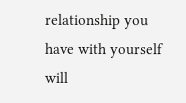relationship you have with yourself will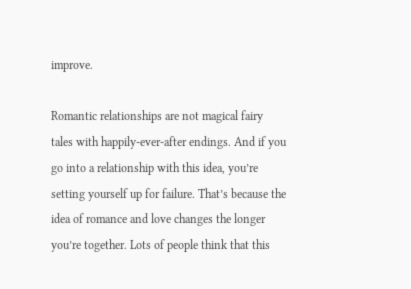improve.

Romantic relationships are not magical fairy tales with happily-ever-after endings. And if you go into a relationship with this idea, you’re setting yourself up for failure. That’s because the idea of romance and love changes the longer you’re together. Lots of people think that this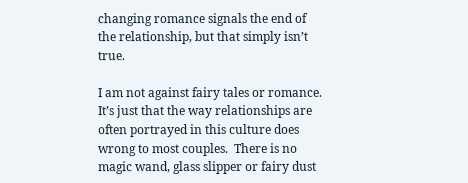changing romance signals the end of the relationship, but that simply isn’t true.

I am not against fairy tales or romance.  It’s just that the way relationships are often portrayed in this culture does wrong to most couples.  There is no magic wand, glass slipper or fairy dust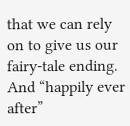that we can rely on to give us our fairy-tale ending.  And “happily ever after”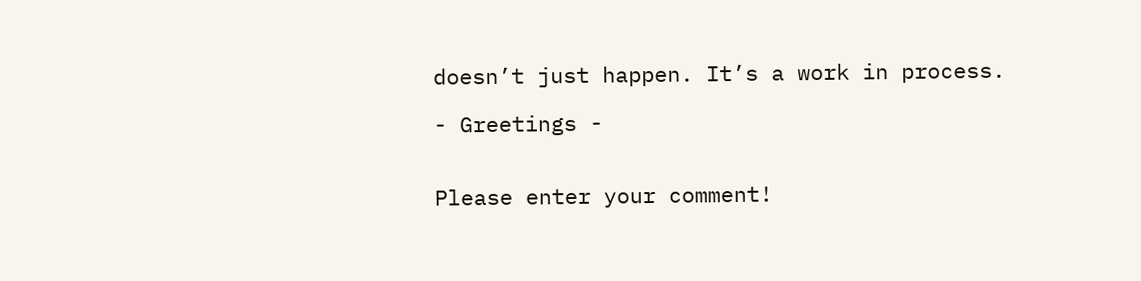doesn’t just happen. It’s a work in process.

- Greetings -


Please enter your comment!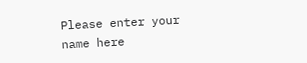Please enter your name here